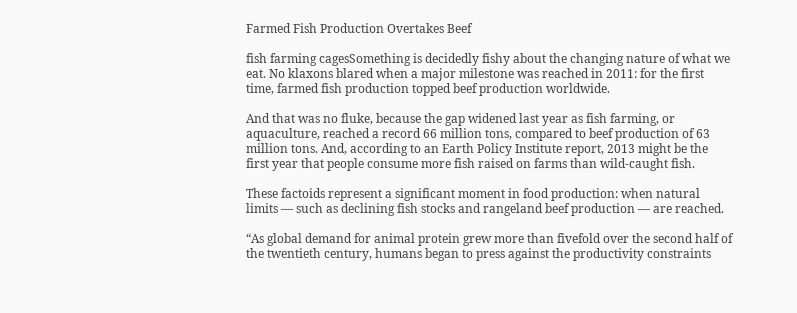Farmed Fish Production Overtakes Beef

fish farming cagesSomething is decidedly fishy about the changing nature of what we eat. No klaxons blared when a major milestone was reached in 2011: for the first time, farmed fish production topped beef production worldwide.

And that was no fluke, because the gap widened last year as fish farming, or aquaculture, reached a record 66 million tons, compared to beef production of 63 million tons. And, according to an Earth Policy Institute report, 2013 might be the first year that people consume more fish raised on farms than wild-caught fish.

These factoids represent a significant moment in food production: when natural limits — such as declining fish stocks and rangeland beef production — are reached.

“As global demand for animal protein grew more than fivefold over the second half of the twentieth century, humans began to press against the productivity constraints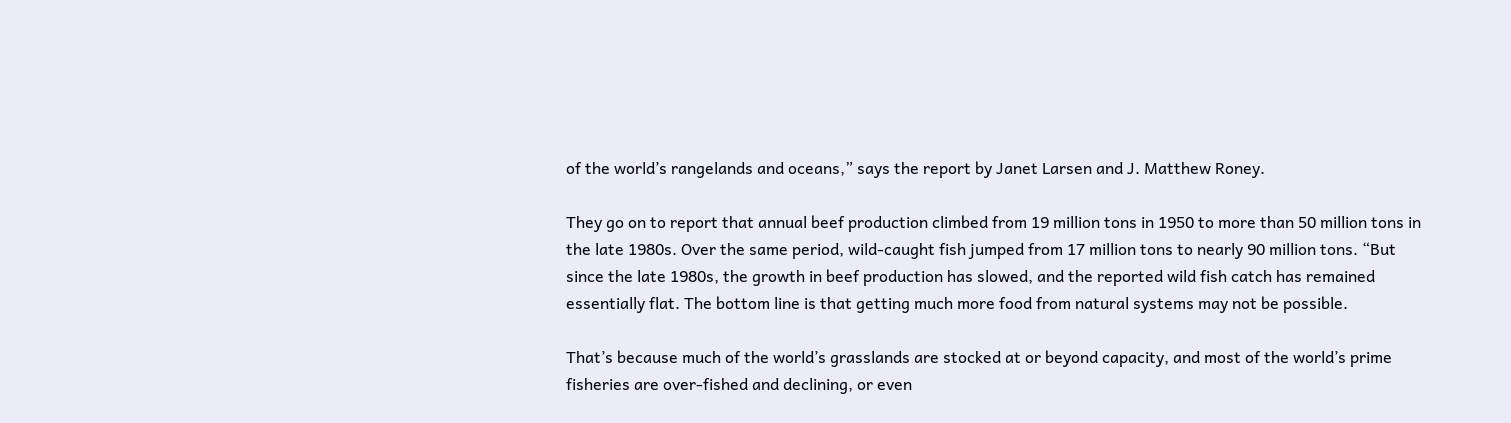of the world’s rangelands and oceans,” says the report by Janet Larsen and J. Matthew Roney.

They go on to report that annual beef production climbed from 19 million tons in 1950 to more than 50 million tons in the late 1980s. Over the same period, wild-caught fish jumped from 17 million tons to nearly 90 million tons. “But since the late 1980s, the growth in beef production has slowed, and the reported wild fish catch has remained essentially flat. The bottom line is that getting much more food from natural systems may not be possible.

That’s because much of the world’s grasslands are stocked at or beyond capacity, and most of the world’s prime fisheries are over-fished and declining, or even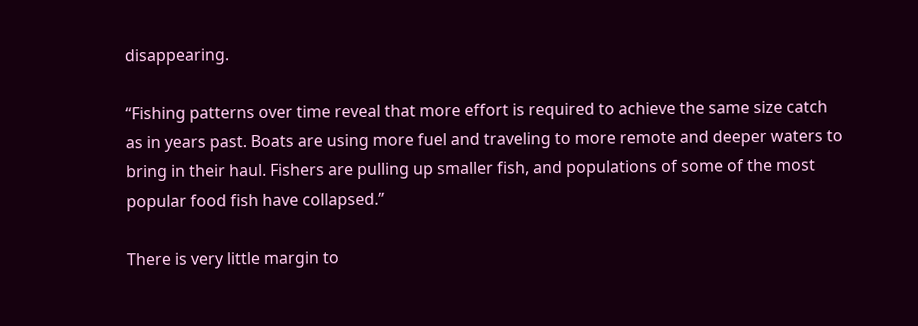disappearing.

“Fishing patterns over time reveal that more effort is required to achieve the same size catch as in years past. Boats are using more fuel and traveling to more remote and deeper waters to bring in their haul. Fishers are pulling up smaller fish, and populations of some of the most popular food fish have collapsed.”

There is very little margin to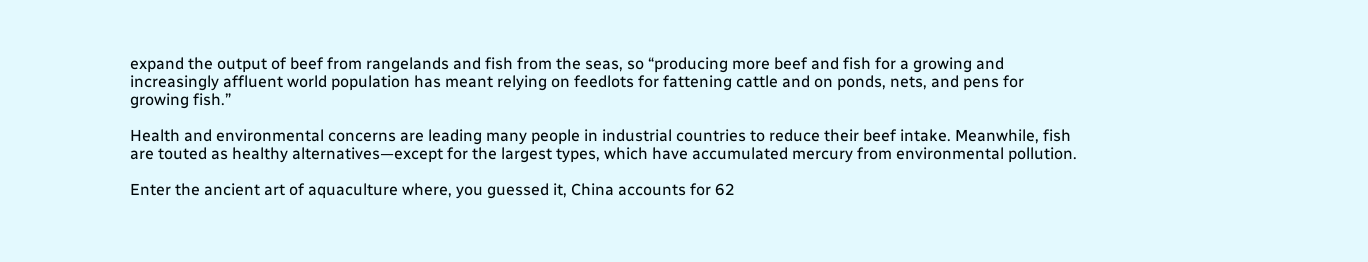expand the output of beef from rangelands and fish from the seas, so “producing more beef and fish for a growing and increasingly affluent world population has meant relying on feedlots for fattening cattle and on ponds, nets, and pens for growing fish.”

Health and environmental concerns are leading many people in industrial countries to reduce their beef intake. Meanwhile, fish are touted as healthy alternatives—except for the largest types, which have accumulated mercury from environmental pollution.

Enter the ancient art of aquaculture where, you guessed it, China accounts for 62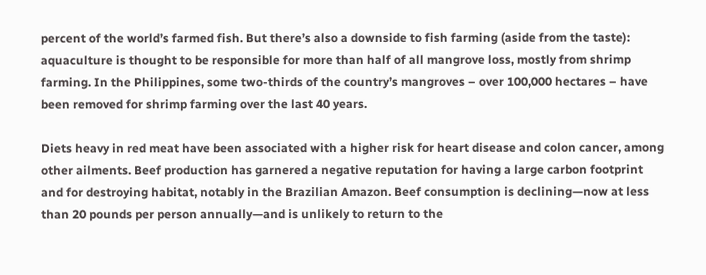percent of the world’s farmed fish. But there’s also a downside to fish farming (aside from the taste): aquaculture is thought to be responsible for more than half of all mangrove loss, mostly from shrimp farming. In the Philippines, some two-thirds of the country’s mangroves – over 100,000 hectares – have been removed for shrimp farming over the last 40 years.

Diets heavy in red meat have been associated with a higher risk for heart disease and colon cancer, among other ailments. Beef production has garnered a negative reputation for having a large carbon footprint and for destroying habitat, notably in the Brazilian Amazon. Beef consumption is declining—now at less than 20 pounds per person annually—and is unlikely to return to the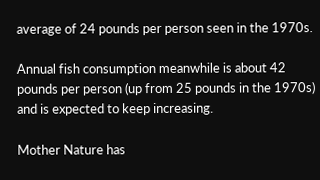average of 24 pounds per person seen in the 1970s.

Annual fish consumption meanwhile is about 42 pounds per person (up from 25 pounds in the 1970s) and is expected to keep increasing.

Mother Nature has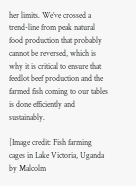her limits. We’ve crossed a trend-line from peak natural food production that probably cannot be reversed, which is why it is critical to ensure that feedlot beef production and the farmed fish coming to our tables is done efficiently and sustainably.

[Image credit: Fish farming cages in Lake Victoria, Uganda by Malcolm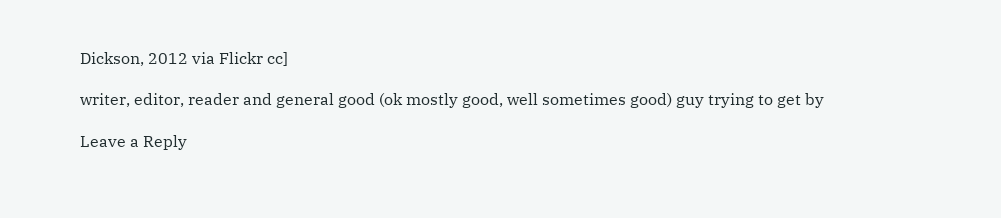Dickson, 2012 via Flickr cc]

writer, editor, reader and general good (ok mostly good, well sometimes good) guy trying to get by

Leave a Reply